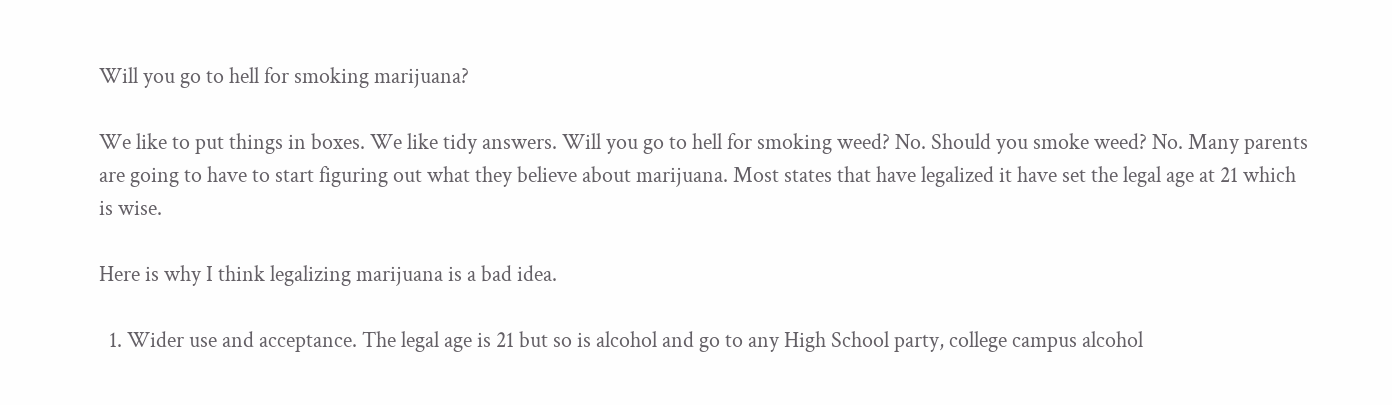Will you go to hell for smoking marijuana?

We like to put things in boxes. We like tidy answers. Will you go to hell for smoking weed? No. Should you smoke weed? No. Many parents are going to have to start figuring out what they believe about marijuana. Most states that have legalized it have set the legal age at 21 which is wise.

Here is why I think legalizing marijuana is a bad idea.

  1. Wider use and acceptance. The legal age is 21 but so is alcohol and go to any High School party, college campus alcohol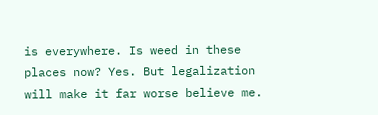is everywhere. Is weed in these places now? Yes. But legalization will make it far worse believe me.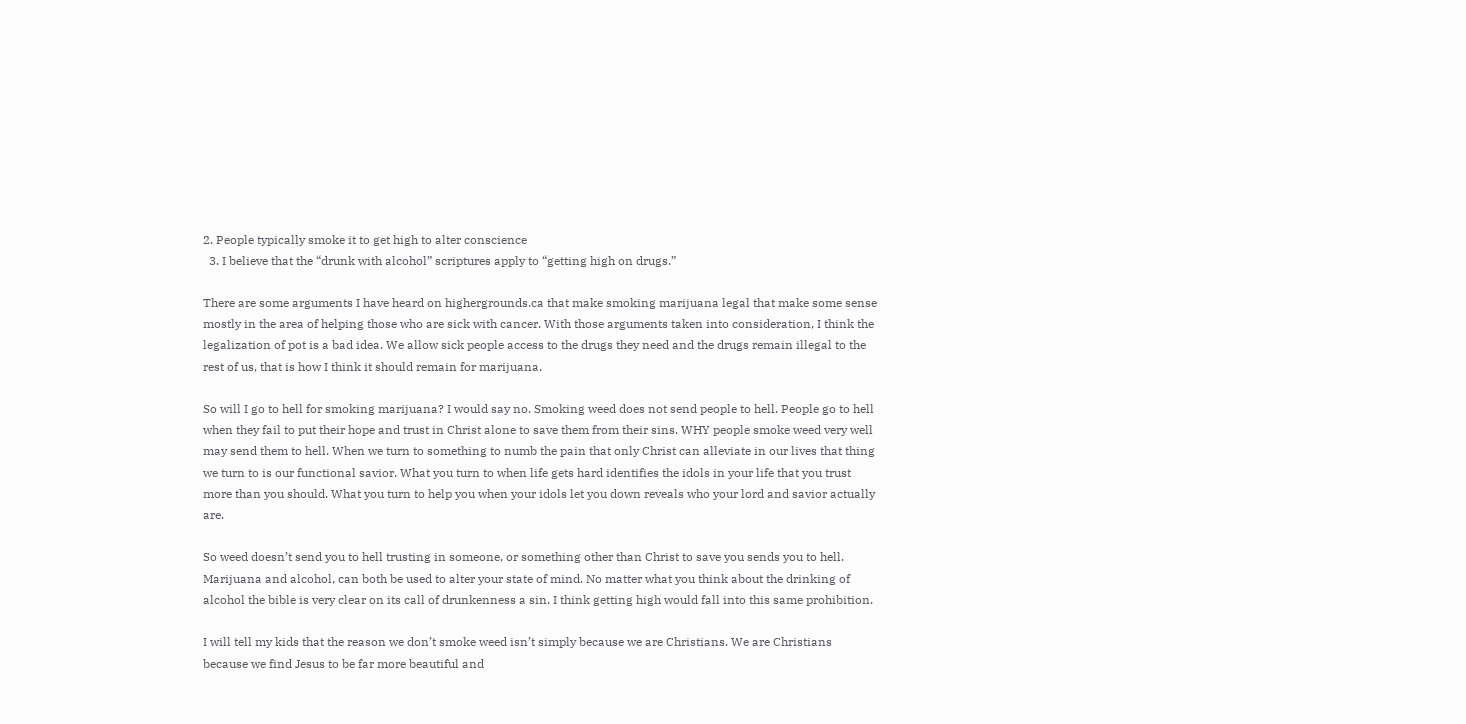2. People typically smoke it to get high to alter conscience
  3. I believe that the “drunk with alcohol” scriptures apply to “getting high on drugs.”

There are some arguments I have heard on highergrounds.ca that make smoking marijuana legal that make some sense mostly in the area of helping those who are sick with cancer. With those arguments taken into consideration, I think the legalization of pot is a bad idea. We allow sick people access to the drugs they need and the drugs remain illegal to the rest of us, that is how I think it should remain for marijuana.

So will I go to hell for smoking marijuana? I would say no. Smoking weed does not send people to hell. People go to hell when they fail to put their hope and trust in Christ alone to save them from their sins. WHY people smoke weed very well may send them to hell. When we turn to something to numb the pain that only Christ can alleviate in our lives that thing we turn to is our functional savior. What you turn to when life gets hard identifies the idols in your life that you trust more than you should. What you turn to help you when your idols let you down reveals who your lord and savior actually are.

So weed doesn’t send you to hell trusting in someone, or something other than Christ to save you sends you to hell. Marijuana and alcohol, can both be used to alter your state of mind. No matter what you think about the drinking of alcohol the bible is very clear on its call of drunkenness a sin. I think getting high would fall into this same prohibition.

I will tell my kids that the reason we don’t smoke weed isn’t simply because we are Christians. We are Christians because we find Jesus to be far more beautiful and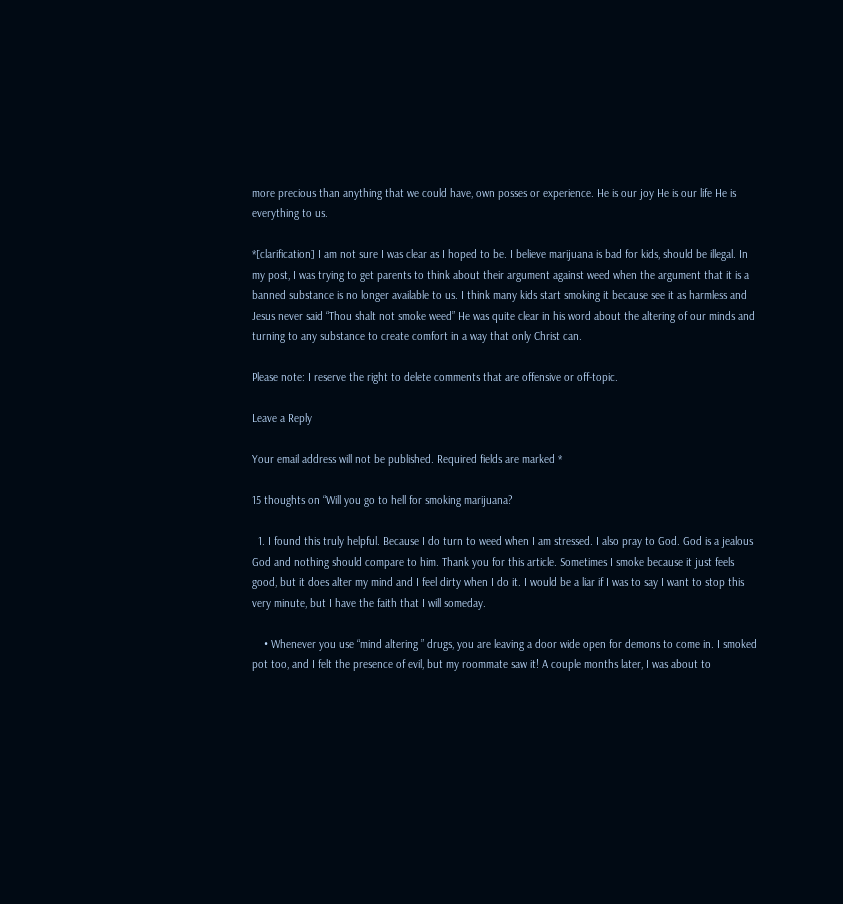more precious than anything that we could have, own posses or experience. He is our joy He is our life He is everything to us.

*[clarification] I am not sure I was clear as I hoped to be. I believe marijuana is bad for kids, should be illegal. In my post, I was trying to get parents to think about their argument against weed when the argument that it is a banned substance is no longer available to us. I think many kids start smoking it because see it as harmless and Jesus never said “Thou shalt not smoke weed” He was quite clear in his word about the altering of our minds and turning to any substance to create comfort in a way that only Christ can.

Please note: I reserve the right to delete comments that are offensive or off-topic.

Leave a Reply

Your email address will not be published. Required fields are marked *

15 thoughts on “Will you go to hell for smoking marijuana?

  1. I found this truly helpful. Because I do turn to weed when I am stressed. I also pray to God. God is a jealous God and nothing should compare to him. Thank you for this article. Sometimes I smoke because it just feels good, but it does alter my mind and I feel dirty when I do it. I would be a liar if I was to say I want to stop this very minute, but I have the faith that I will someday.

    • Whenever you use “mind altering ” drugs, you are leaving a door wide open for demons to come in. I smoked pot too, and I felt the presence of evil, but my roommate saw it! A couple months later, I was about to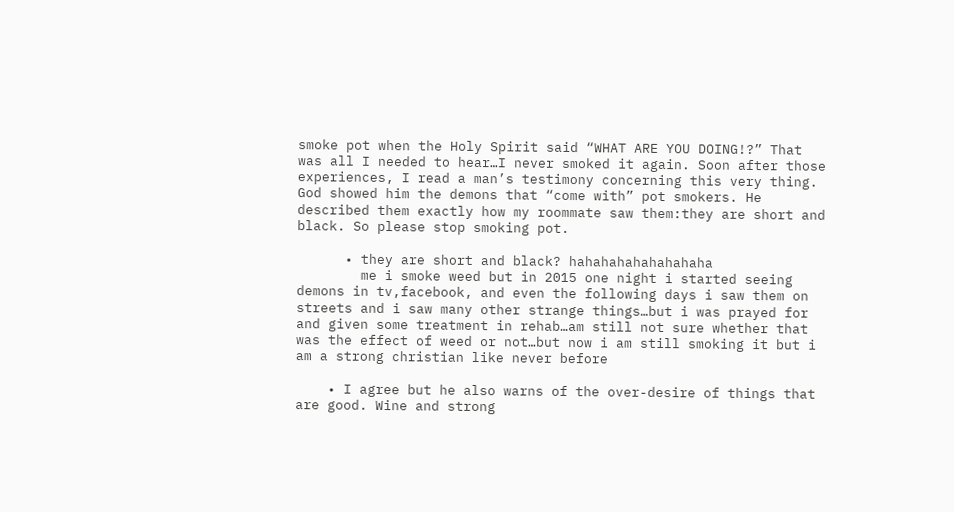smoke pot when the Holy Spirit said “WHAT ARE YOU DOING!?” That was all I needed to hear…I never smoked it again. Soon after those experiences, I read a man’s testimony concerning this very thing. God showed him the demons that “come with” pot smokers. He described them exactly how my roommate saw them:they are short and black. So please stop smoking pot.

      • they are short and black? hahahahahahahahaha
        me i smoke weed but in 2015 one night i started seeing demons in tv,facebook, and even the following days i saw them on streets and i saw many other strange things…but i was prayed for and given some treatment in rehab…am still not sure whether that was the effect of weed or not…but now i am still smoking it but i am a strong christian like never before

    • I agree but he also warns of the over-desire of things that are good. Wine and strong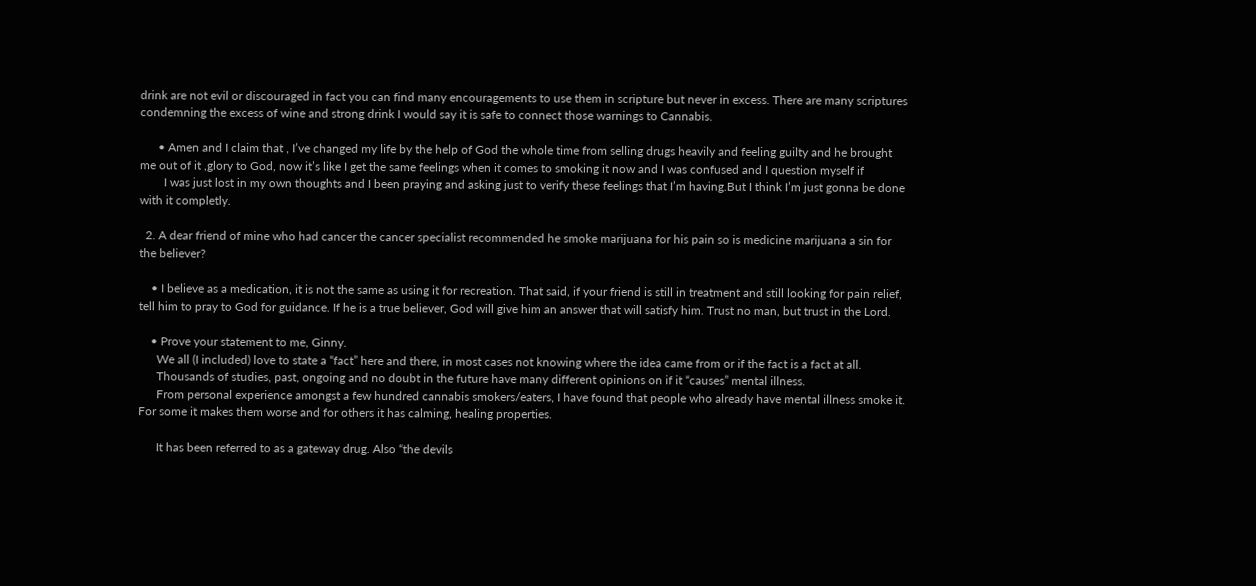drink are not evil or discouraged in fact you can find many encouragements to use them in scripture but never in excess. There are many scriptures condemning the excess of wine and strong drink I would say it is safe to connect those warnings to Cannabis.

      • Amen and I claim that , I’ve changed my life by the help of God the whole time from selling drugs heavily and feeling guilty and he brought me out of it ,glory to God, now it’s like I get the same feelings when it comes to smoking it now and I was confused and I question myself if
        I was just lost in my own thoughts and I been praying and asking just to verify these feelings that I’m having.But I think I’m just gonna be done with it completly.

  2. A dear friend of mine who had cancer the cancer specialist recommended he smoke marijuana for his pain so is medicine marijuana a sin for the believer?

    • I believe as a medication, it is not the same as using it for recreation. That said, if your friend is still in treatment and still looking for pain relief, tell him to pray to God for guidance. If he is a true believer, God will give him an answer that will satisfy him. Trust no man, but trust in the Lord.

    • Prove your statement to me, Ginny.
      We all (I included) love to state a “fact” here and there, in most cases not knowing where the idea came from or if the fact is a fact at all.
      Thousands of studies, past, ongoing and no doubt in the future have many different opinions on if it “causes” mental illness.
      From personal experience amongst a few hundred cannabis smokers/eaters, I have found that people who already have mental illness smoke it. For some it makes them worse and for others it has calming, healing properties.

      It has been referred to as a gateway drug. Also “the devils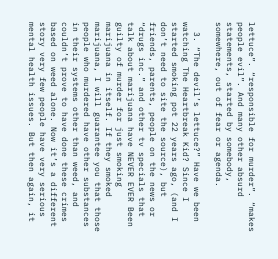lettuce”. “responsible for murder”. “makes people evil”. And many other absurd statements, started by somebody, somewhere, out of fear or agenda.

  3. “The devil’s lettuce?” Have we been watching The Heartbreak Kid? Since I started smoking pot 22 years ago, (and I don’t need to site the source), but friends, parents, people on the news or “drugs inc.” and other tv specials that talk about marijuana have NEVER EVER Been guilty of murder for just smoking marijuana in itself. If they smoked marijuana, I will guarantee you that those people who murdered have other substances in their systems other than weed, and couldn’t prove to have done these crimes based on weed alone. Now it’s a different story very few people have very serious mental health issues. But then again, it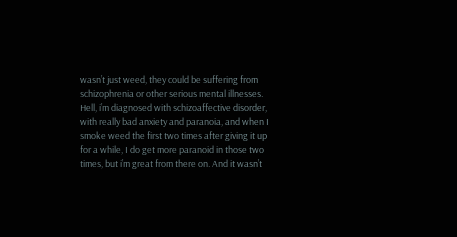wasn’t just weed, they could be suffering from schizophrenia or other serious mental illnesses. Hell, i’m diagnosed with schizoaffective disorder, with really bad anxiety and paranoia, and when I smoke weed the first two times after giving it up for a while, I do get more paranoid in those two times, but i’m great from there on. And it wasn’t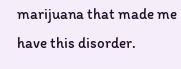marijuana that made me have this disorder.